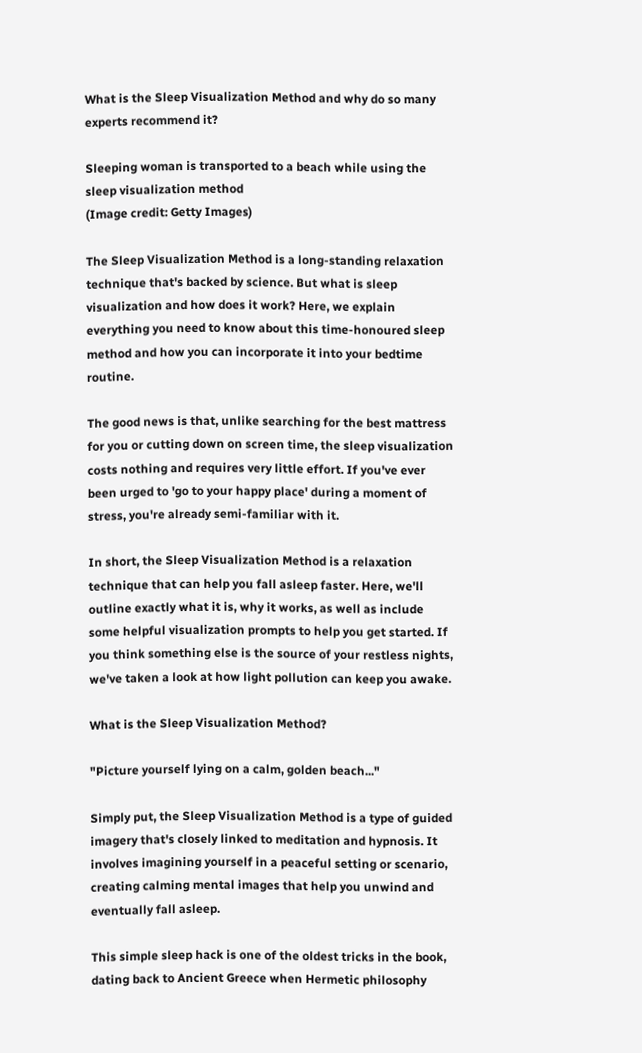What is the Sleep Visualization Method and why do so many experts recommend it?

Sleeping woman is transported to a beach while using the sleep visualization method
(Image credit: Getty Images)

The Sleep Visualization Method is a long-standing relaxation technique that's backed by science. But what is sleep visualization and how does it work? Here, we explain everything you need to know about this time-honoured sleep method and how you can incorporate it into your bedtime routine.

The good news is that, unlike searching for the best mattress for you or cutting down on screen time, the sleep visualization costs nothing and requires very little effort. If you've ever been urged to 'go to your happy place' during a moment of stress, you're already semi-familiar with it.

In short, the Sleep Visualization Method is a relaxation technique that can help you fall asleep faster. Here, we'll outline exactly what it is, why it works, as well as include some helpful visualization prompts to help you get started. If you think something else is the source of your restless nights, we've taken a look at how light pollution can keep you awake.

What is the Sleep Visualization Method?

"Picture yourself lying on a calm, golden beach..."

Simply put, the Sleep Visualization Method is a type of guided imagery that's closely linked to meditation and hypnosis. It involves imagining yourself in a peaceful setting or scenario, creating calming mental images that help you unwind and eventually fall asleep.

This simple sleep hack is one of the oldest tricks in the book, dating back to Ancient Greece when Hermetic philosophy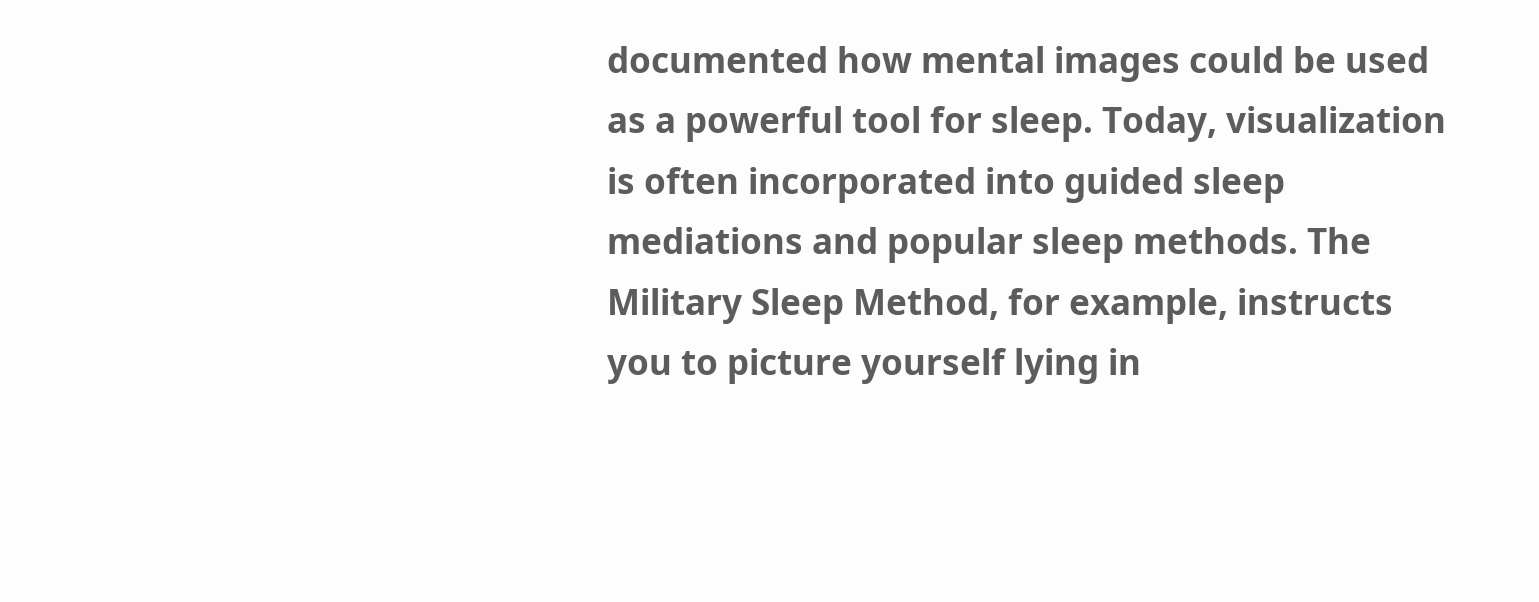documented how mental images could be used as a powerful tool for sleep. Today, visualization is often incorporated into guided sleep mediations and popular sleep methods. The Military Sleep Method, for example, instructs you to picture yourself lying in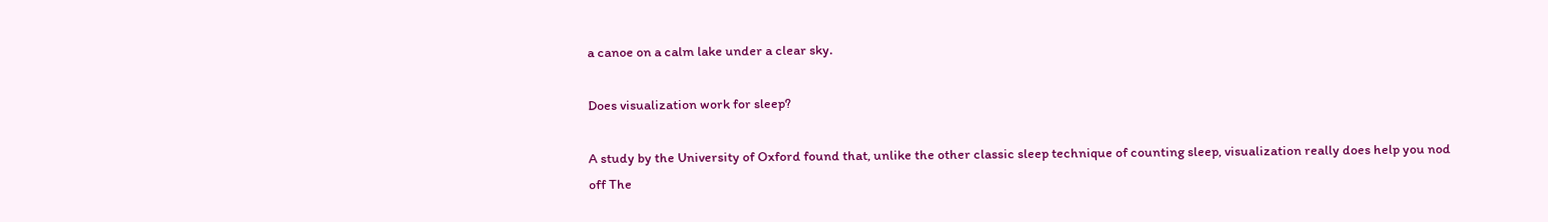a canoe on a calm lake under a clear sky.

Does visualization work for sleep?

A study by the University of Oxford found that, unlike the other classic sleep technique of counting sleep, visualization really does help you nod off The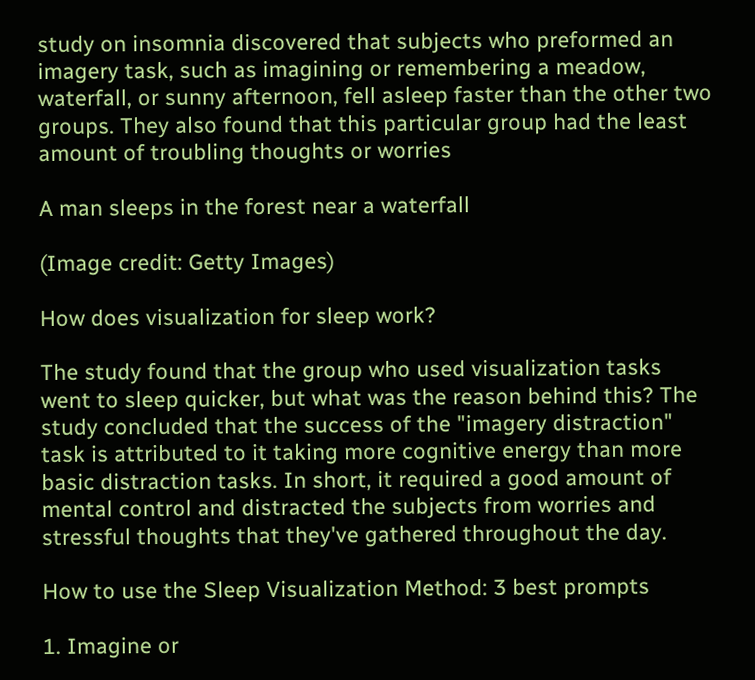study on insomnia discovered that subjects who preformed an imagery task, such as imagining or remembering a meadow, waterfall, or sunny afternoon, fell asleep faster than the other two groups. They also found that this particular group had the least amount of troubling thoughts or worries

A man sleeps in the forest near a waterfall

(Image credit: Getty Images)

How does visualization for sleep work?

The study found that the group who used visualization tasks went to sleep quicker, but what was the reason behind this? The study concluded that the success of the "imagery distraction" task is attributed to it taking more cognitive energy than more basic distraction tasks. In short, it required a good amount of mental control and distracted the subjects from worries and stressful thoughts that they've gathered throughout the day.

How to use the Sleep Visualization Method: 3 best prompts

1. Imagine or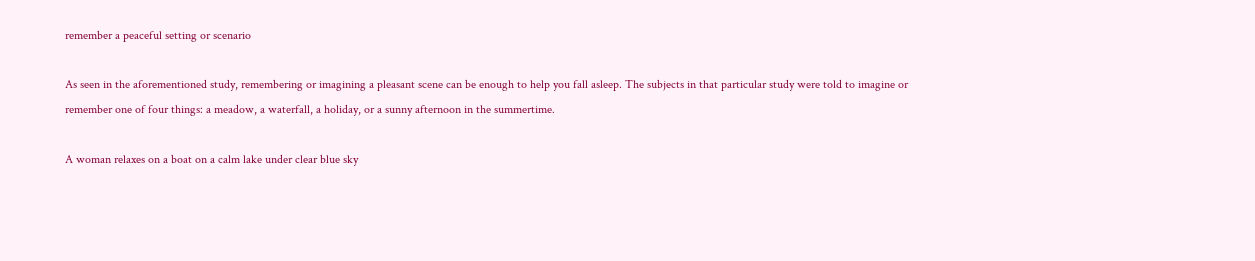remember a peaceful setting or scenario

As seen in the aforementioned study, remembering or imagining a pleasant scene can be enough to help you fall asleep. The subjects in that particular study were told to imagine or remember one of four things: a meadow, a waterfall, a holiday, or a sunny afternoon in the summertime.

A woman relaxes on a boat on a calm lake under clear blue sky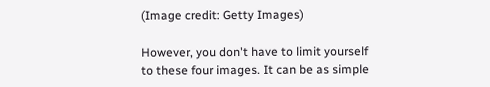(Image credit: Getty Images)

However, you don't have to limit yourself to these four images. It can be as simple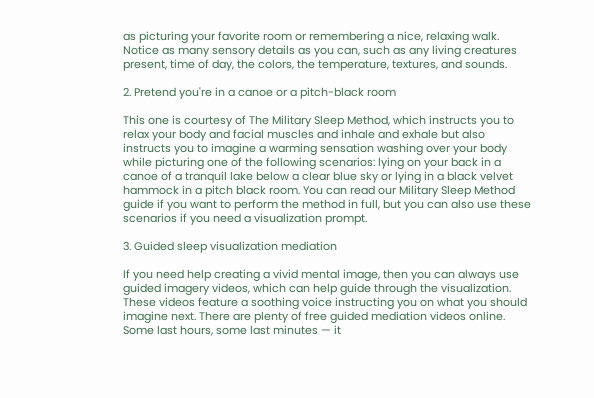as picturing your favorite room or remembering a nice, relaxing walk. Notice as many sensory details as you can, such as any living creatures present, time of day, the colors, the temperature, textures, and sounds.

2. Pretend you're in a canoe or a pitch-black room

This one is courtesy of The Military Sleep Method, which instructs you to relax your body and facial muscles and inhale and exhale but also instructs you to imagine a warming sensation washing over your body while picturing one of the following scenarios: lying on your back in a canoe of a tranquil lake below a clear blue sky or lying in a black velvet hammock in a pitch black room. You can read our Military Sleep Method guide if you want to perform the method in full, but you can also use these scenarios if you need a visualization prompt.

3. Guided sleep visualization mediation

If you need help creating a vivid mental image, then you can always use guided imagery videos, which can help guide through the visualization. These videos feature a soothing voice instructing you on what you should imagine next. There are plenty of free guided mediation videos online. Some last hours, some last minutes — it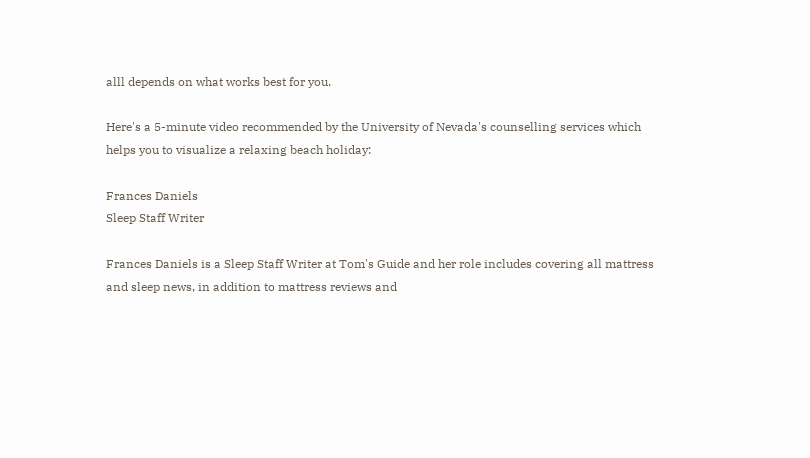alll depends on what works best for you.

Here's a 5-minute video recommended by the University of Nevada's counselling services which helps you to visualize a relaxing beach holiday:

Frances Daniels
Sleep Staff Writer

Frances Daniels is a Sleep Staff Writer at Tom's Guide and her role includes covering all mattress and sleep news, in addition to mattress reviews and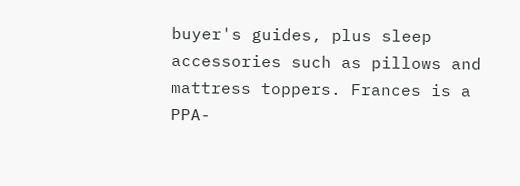buyer's guides, plus sleep accessories such as pillows and mattress toppers. Frances is a PPA-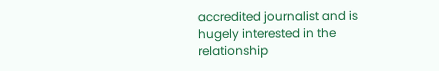accredited journalist and is hugely interested in the relationship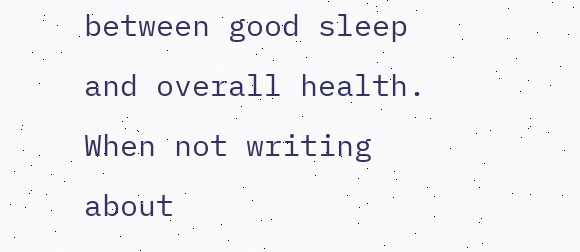between good sleep and overall health. When not writing about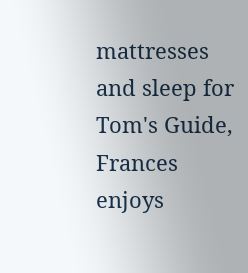mattresses and sleep for Tom's Guide, Frances enjoys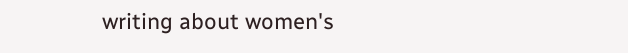writing about women's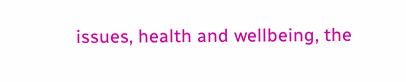issues, health and wellbeing, the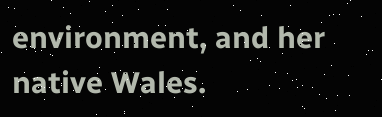environment, and her native Wales.